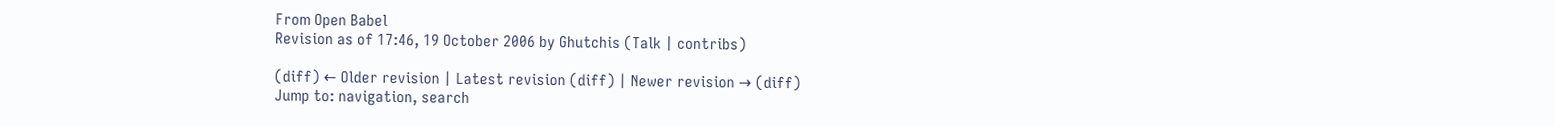From Open Babel
Revision as of 17:46, 19 October 2006 by Ghutchis (Talk | contribs)

(diff) ← Older revision | Latest revision (diff) | Newer revision → (diff)
Jump to: navigation, search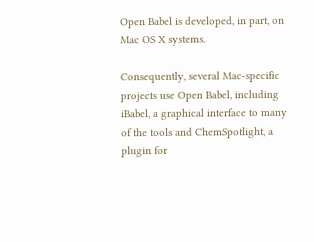Open Babel is developed, in part, on Mac OS X systems.

Consequently, several Mac-specific projects use Open Babel, including iBabel, a graphical interface to many of the tools and ChemSpotlight, a plugin for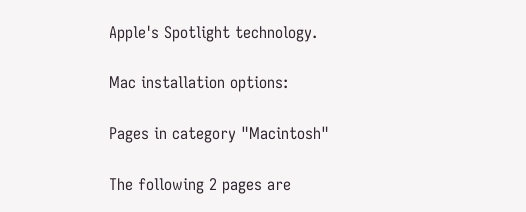Apple's Spotlight technology.

Mac installation options:

Pages in category "Macintosh"

The following 2 pages are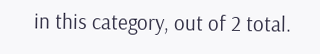in this category, out of 2 total.